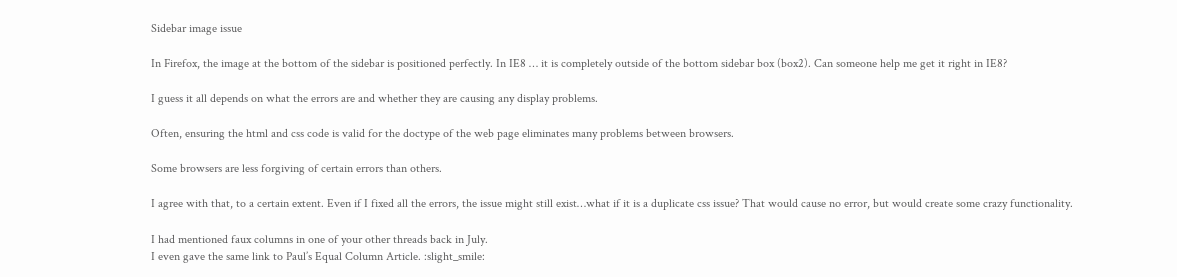Sidebar image issue

In Firefox, the image at the bottom of the sidebar is positioned perfectly. In IE8 … it is completely outside of the bottom sidebar box (box2). Can someone help me get it right in IE8?

I guess it all depends on what the errors are and whether they are causing any display problems.

Often, ensuring the html and css code is valid for the doctype of the web page eliminates many problems between browsers.

Some browsers are less forgiving of certain errors than others.

I agree with that, to a certain extent. Even if I fixed all the errors, the issue might still exist…what if it is a duplicate css issue? That would cause no error, but would create some crazy functionality.

I had mentioned faux columns in one of your other threads back in July.
I even gave the same link to Paul’s Equal Column Article. :slight_smile: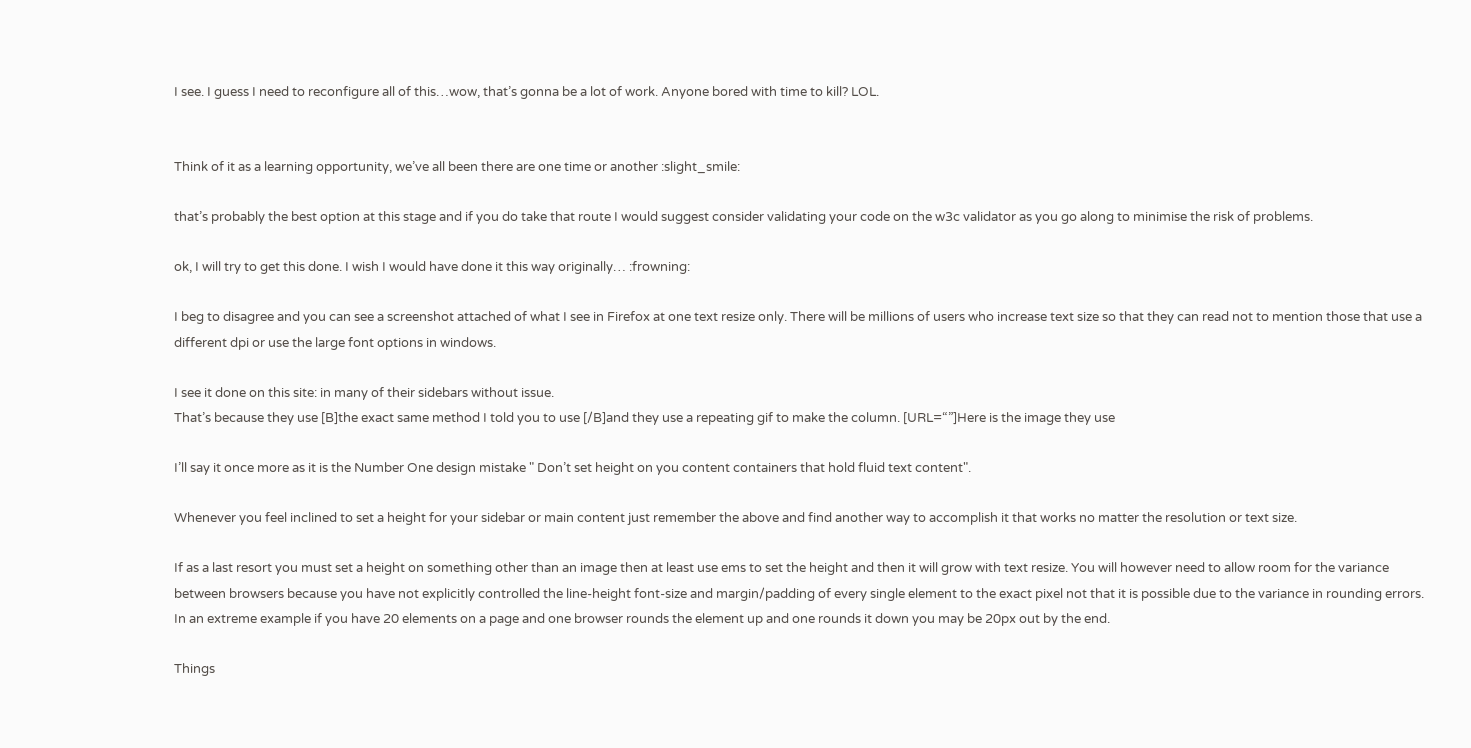I see. I guess I need to reconfigure all of this…wow, that’s gonna be a lot of work. Anyone bored with time to kill? LOL.


Think of it as a learning opportunity, we’ve all been there are one time or another :slight_smile:

that’s probably the best option at this stage and if you do take that route I would suggest consider validating your code on the w3c validator as you go along to minimise the risk of problems.

ok, I will try to get this done. I wish I would have done it this way originally… :frowning:

I beg to disagree and you can see a screenshot attached of what I see in Firefox at one text resize only. There will be millions of users who increase text size so that they can read not to mention those that use a different dpi or use the large font options in windows.

I see it done on this site: in many of their sidebars without issue.
That’s because they use [B]the exact same method I told you to use [/B]and they use a repeating gif to make the column. [URL=“”]Here is the image they use

I’ll say it once more as it is the Number One design mistake " Don’t set height on you content containers that hold fluid text content".

Whenever you feel inclined to set a height for your sidebar or main content just remember the above and find another way to accomplish it that works no matter the resolution or text size.

If as a last resort you must set a height on something other than an image then at least use ems to set the height and then it will grow with text resize. You will however need to allow room for the variance between browsers because you have not explicitly controlled the line-height font-size and margin/padding of every single element to the exact pixel not that it is possible due to the variance in rounding errors. In an extreme example if you have 20 elements on a page and one browser rounds the element up and one rounds it down you may be 20px out by the end.

Things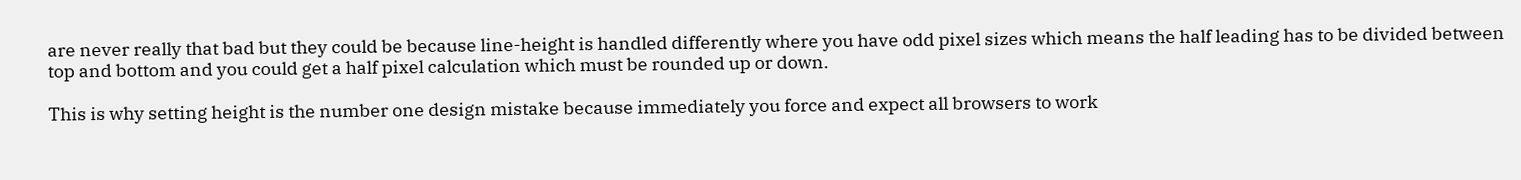are never really that bad but they could be because line-height is handled differently where you have odd pixel sizes which means the half leading has to be divided between top and bottom and you could get a half pixel calculation which must be rounded up or down.

This is why setting height is the number one design mistake because immediately you force and expect all browsers to work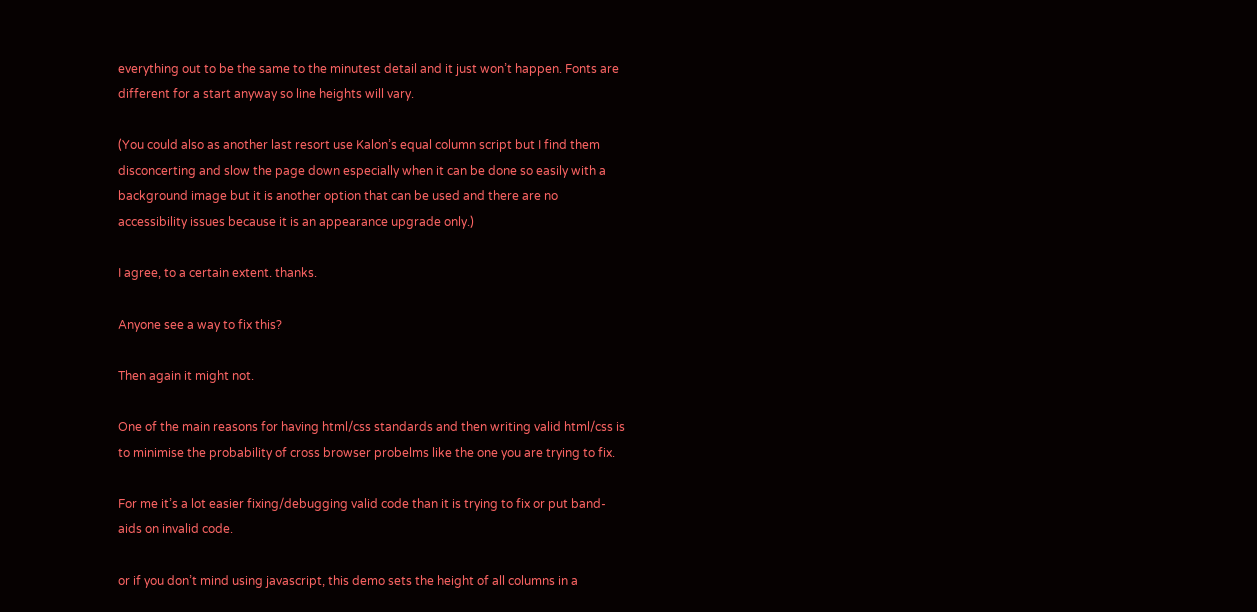everything out to be the same to the minutest detail and it just won’t happen. Fonts are different for a start anyway so line heights will vary.

(You could also as another last resort use Kalon’s equal column script but I find them disconcerting and slow the page down especially when it can be done so easily with a background image but it is another option that can be used and there are no accessibility issues because it is an appearance upgrade only.)

I agree, to a certain extent. thanks.

Anyone see a way to fix this?

Then again it might not.

One of the main reasons for having html/css standards and then writing valid html/css is to minimise the probability of cross browser probelms like the one you are trying to fix.

For me it’s a lot easier fixing/debugging valid code than it is trying to fix or put band-aids on invalid code.

or if you don’t mind using javascript, this demo sets the height of all columns in a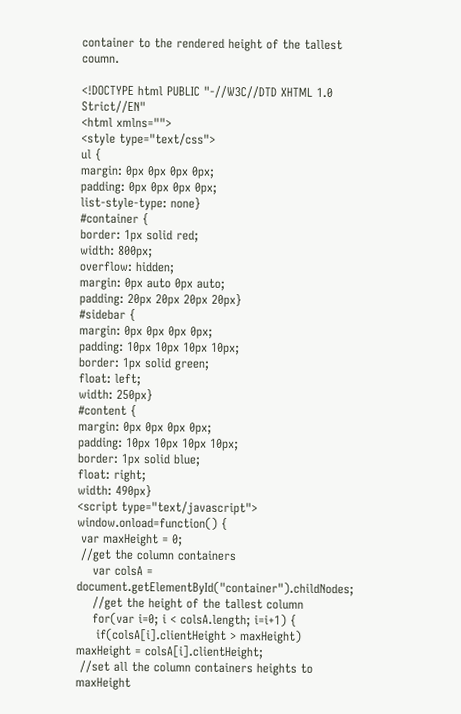container to the rendered height of the tallest coumn.

<!DOCTYPE html PUBLIC "-//W3C//DTD XHTML 1.0 Strict//EN"
<html xmlns="">
<style type="text/css">
ul {
margin: 0px 0px 0px 0px;
padding: 0px 0px 0px 0px;
list-style-type: none}
#container {
border: 1px solid red;
width: 800px;
overflow: hidden;
margin: 0px auto 0px auto;
padding: 20px 20px 20px 20px}
#sidebar {
margin: 0px 0px 0px 0px;
padding: 10px 10px 10px 10px;
border: 1px solid green;
float: left;
width: 250px}
#content {
margin: 0px 0px 0px 0px;
padding: 10px 10px 10px 10px;
border: 1px solid blue;
float: right;
width: 490px}
<script type="text/javascript">
window.onload=function() {
 var maxHeight = 0;
 //get the column containers
    var colsA = document.getElementById("container").childNodes;
    //get the height of the tallest column
    for(var i=0; i < colsA.length; i=i+1) {
     if(colsA[i].clientHeight > maxHeight) maxHeight = colsA[i].clientHeight;
 //set all the column containers heights to maxHeight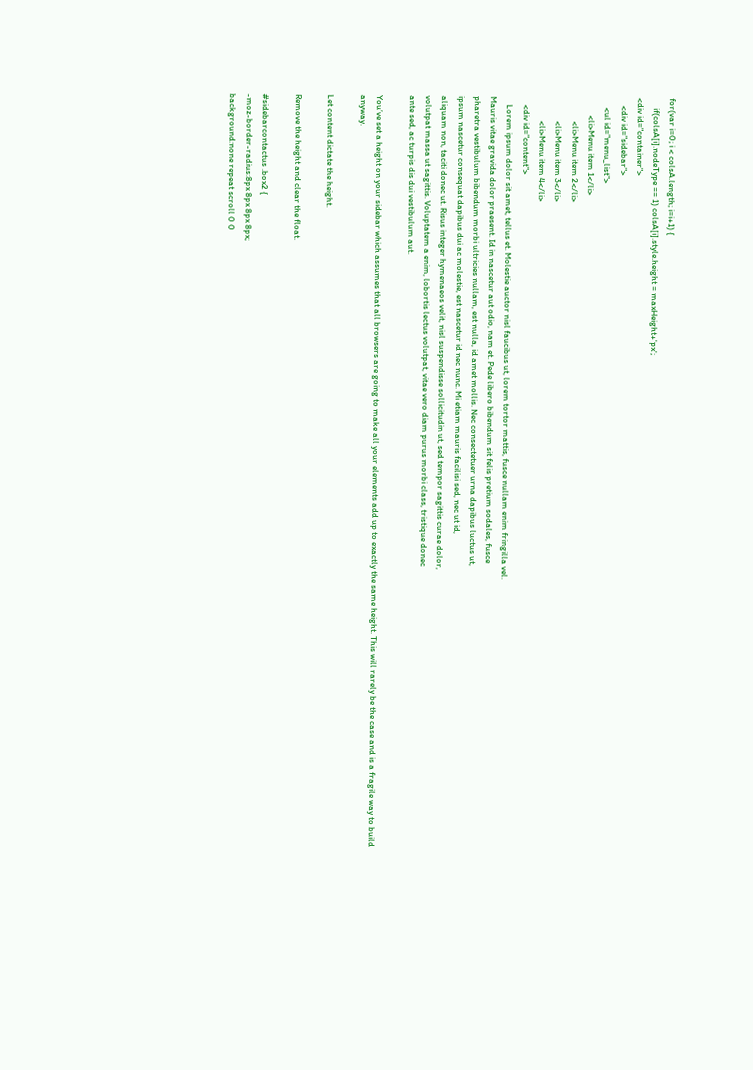for(var i=0; i < colsA.length; i=i+1) {
     if(colsA[i].nodeType == 1) colsA[i].style.height = maxHeight+'px';
<div id="container">
    <div id="sidebar">
     <ul id="menu_list">
         <li>Menu item 1</li>
            <li>Menu item 2</li>
            <li>Menu item 3</li>
            <li>Menu item 4</li>
    <div id="content">
    Lorem ipsum dolor sit amet, tellus et. Molestie auctor nisl faucibus ut, lorem tortor mattis, fusce nullam enim fringilla vel.
Mauris vitae gravida dolor praesent. Id in nascetur aut odio, nam et. Pede libero bibendum sit felis pretium sodales, fusce
pharetra vestibulum bibendum morbi ultricies nullam, est nulla, id amet mollis. Nec consectetuer urna dapibus luctus ut,
ipsum nascetur consequat dapibus dui ac molestie, est nascetur id nec nunc. Mi etiam mauris facilisi sed, nec ut id,
aliquam non, taciti donec ut. Risus integer hymenaeos velit, nisl suspendisse sollicitudin ut, sed tempor sagittis curae dolor,
volutpat massa ut sagittis. Voluptatem a enim, lobortis lectus volutpat, vitae vero diam purus morbi class, tristique donec
ante sed, ac turpis dis dui vestibulum aut.

You’ve set a height on your sidebar which assumes that all browsers are going to make all your elements add up to exactly the same height. This will rarely be the case and is a fragile way to build anyway.

Let content dictate the height.

Remove the height and clear the float.

#sidebarcontactus .box2 {
-moz-border-radius:8px 8px 8px 8px;
background:none repeat scroll 0 0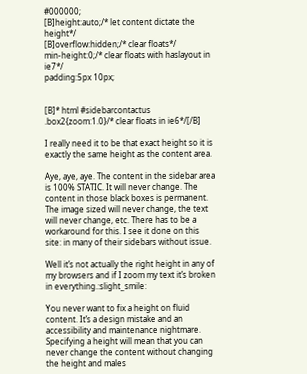#000000;
[B]height:auto;/* let content dictate the height*/
[B]overflow:hidden;/* clear floats*/
min-height:0;/* clear floats with haslayout in ie7*/
padding:5px 10px;


[B]* html #sidebarcontactus .box2{zoom:1.0}/* clear floats in ie6*/[/B]

I really need it to be that exact height so it is exactly the same height as the content area.

Aye, aye, aye. The content in the sidebar area is 100% STATIC. It will never change. The content in those black boxes is permanent. The image sized will never change, the text will never change, etc. There has to be a workaround for this. I see it done on this site: in many of their sidebars without issue.

Well it’s not actually the right height in any of my browsers and if I zoom my text it’s broken in everything.:slight_smile:

You never want to fix a height on fluid content. It’s a design mistake and an accessibility and maintenance nightmare. Specifying a height will mean that you can never change the content without changing the height and males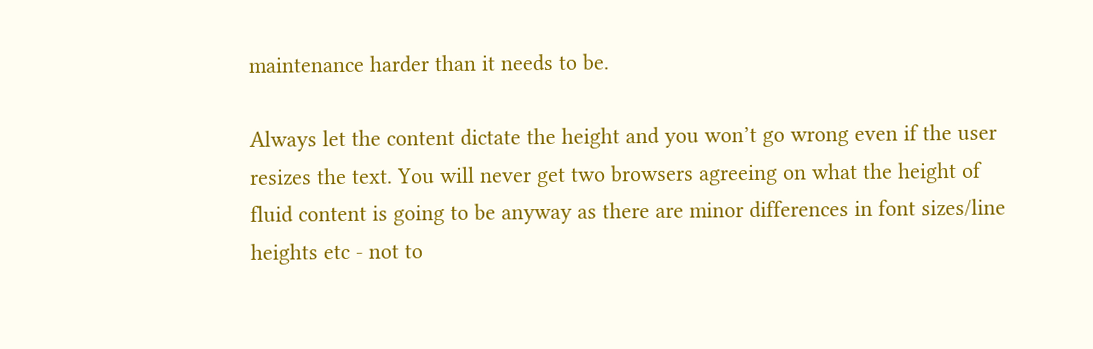maintenance harder than it needs to be.

Always let the content dictate the height and you won’t go wrong even if the user resizes the text. You will never get two browsers agreeing on what the height of fluid content is going to be anyway as there are minor differences in font sizes/line heights etc - not to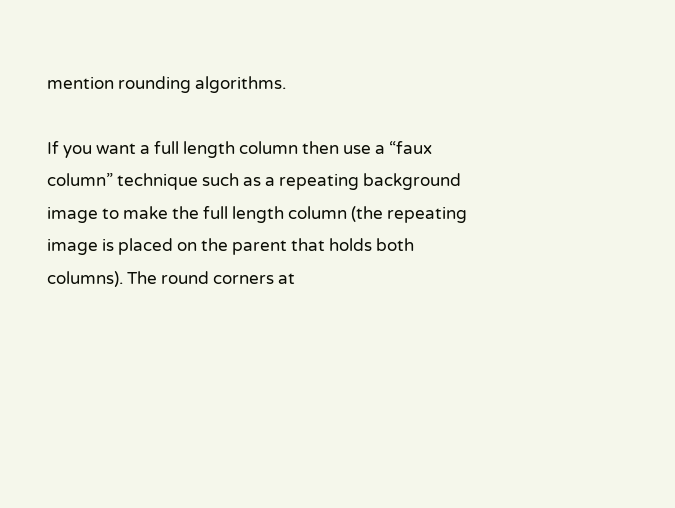mention rounding algorithms.

If you want a full length column then use a “faux column” technique such as a repeating background image to make the full length column (the repeating image is placed on the parent that holds both columns). The round corners at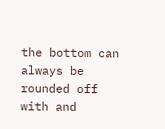the bottom can always be rounded off with and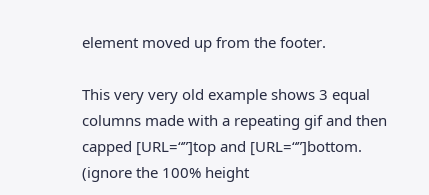element moved up from the footer.

This very very old example shows 3 equal columns made with a repeating gif and then capped [URL=“”]top and [URL=“”]bottom. (ignore the 100% height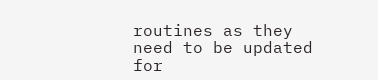routines as they need to be updated for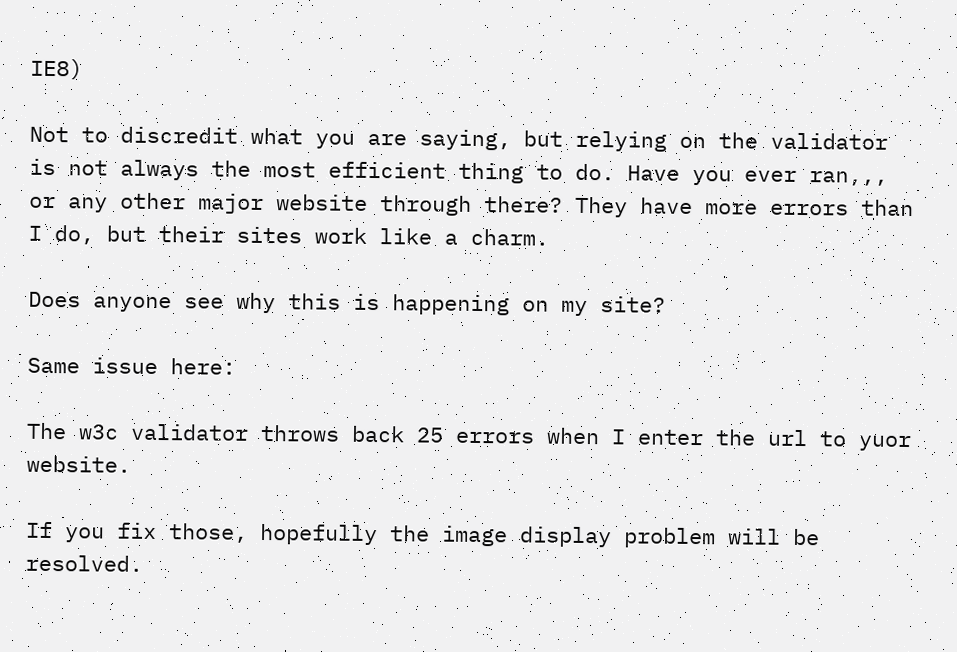IE8)

Not to discredit what you are saying, but relying on the validator is not always the most efficient thing to do. Have you ever ran,,, or any other major website through there? They have more errors than I do, but their sites work like a charm.

Does anyone see why this is happening on my site?

Same issue here:

The w3c validator throws back 25 errors when I enter the url to yuor website.

If you fix those, hopefully the image display problem will be resolved.